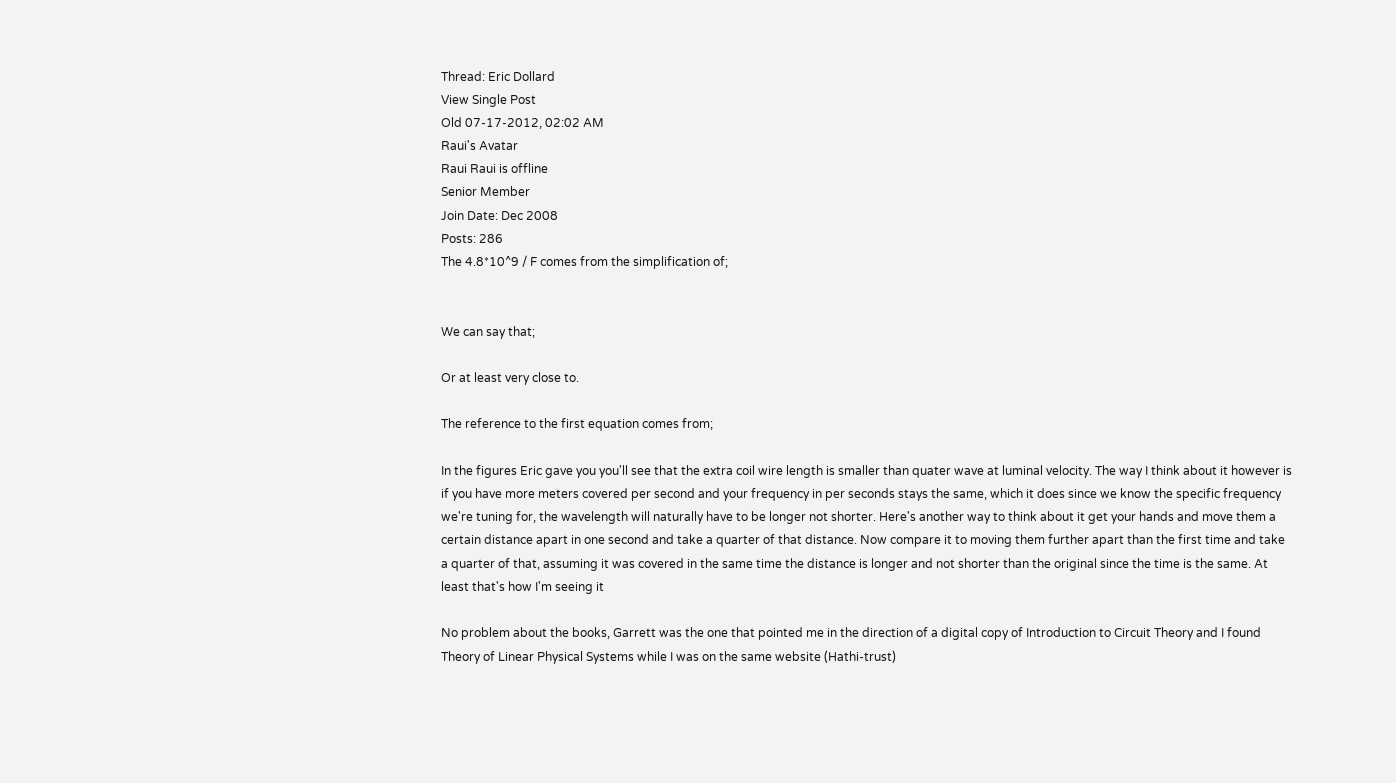Thread: Eric Dollard
View Single Post
Old 07-17-2012, 02:02 AM
Raui's Avatar
Raui Raui is offline
Senior Member
Join Date: Dec 2008
Posts: 286
The 4.8*10^9 / F comes from the simplification of;


We can say that;

Or at least very close to.

The reference to the first equation comes from;

In the figures Eric gave you you'll see that the extra coil wire length is smaller than quater wave at luminal velocity. The way I think about it however is if you have more meters covered per second and your frequency in per seconds stays the same, which it does since we know the specific frequency we're tuning for, the wavelength will naturally have to be longer not shorter. Here's another way to think about it get your hands and move them a certain distance apart in one second and take a quarter of that distance. Now compare it to moving them further apart than the first time and take a quarter of that, assuming it was covered in the same time the distance is longer and not shorter than the original since the time is the same. At least that's how I'm seeing it

No problem about the books, Garrett was the one that pointed me in the direction of a digital copy of Introduction to Circuit Theory and I found Theory of Linear Physical Systems while I was on the same website (Hathi-trust)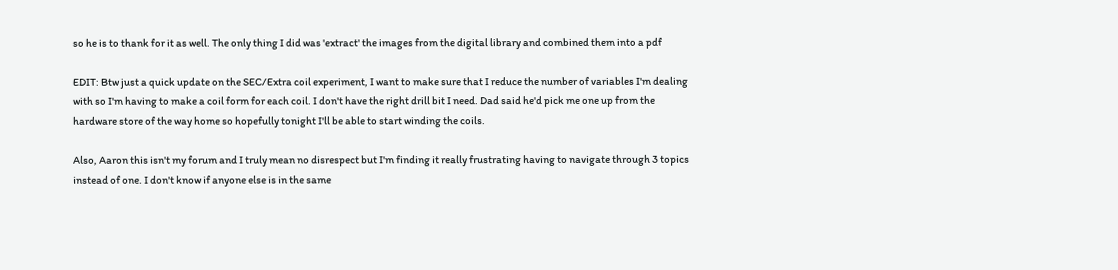so he is to thank for it as well. The only thing I did was 'extract' the images from the digital library and combined them into a pdf

EDIT: Btw just a quick update on the SEC/Extra coil experiment, I want to make sure that I reduce the number of variables I'm dealing with so I'm having to make a coil form for each coil. I don't have the right drill bit I need. Dad said he'd pick me one up from the hardware store of the way home so hopefully tonight I'll be able to start winding the coils.

Also, Aaron this isn't my forum and I truly mean no disrespect but I'm finding it really frustrating having to navigate through 3 topics instead of one. I don't know if anyone else is in the same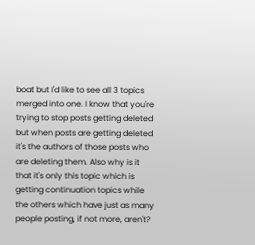boat but I'd like to see all 3 topics merged into one. I know that you're trying to stop posts getting deleted but when posts are getting deleted it's the authors of those posts who are deleting them. Also why is it that it's only this topic which is getting continuation topics while the others which have just as many people posting, if not more, aren't?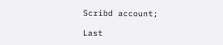Scribd account;

Last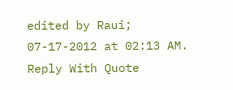edited by Raui; 07-17-2012 at 02:13 AM.
Reply With Quote